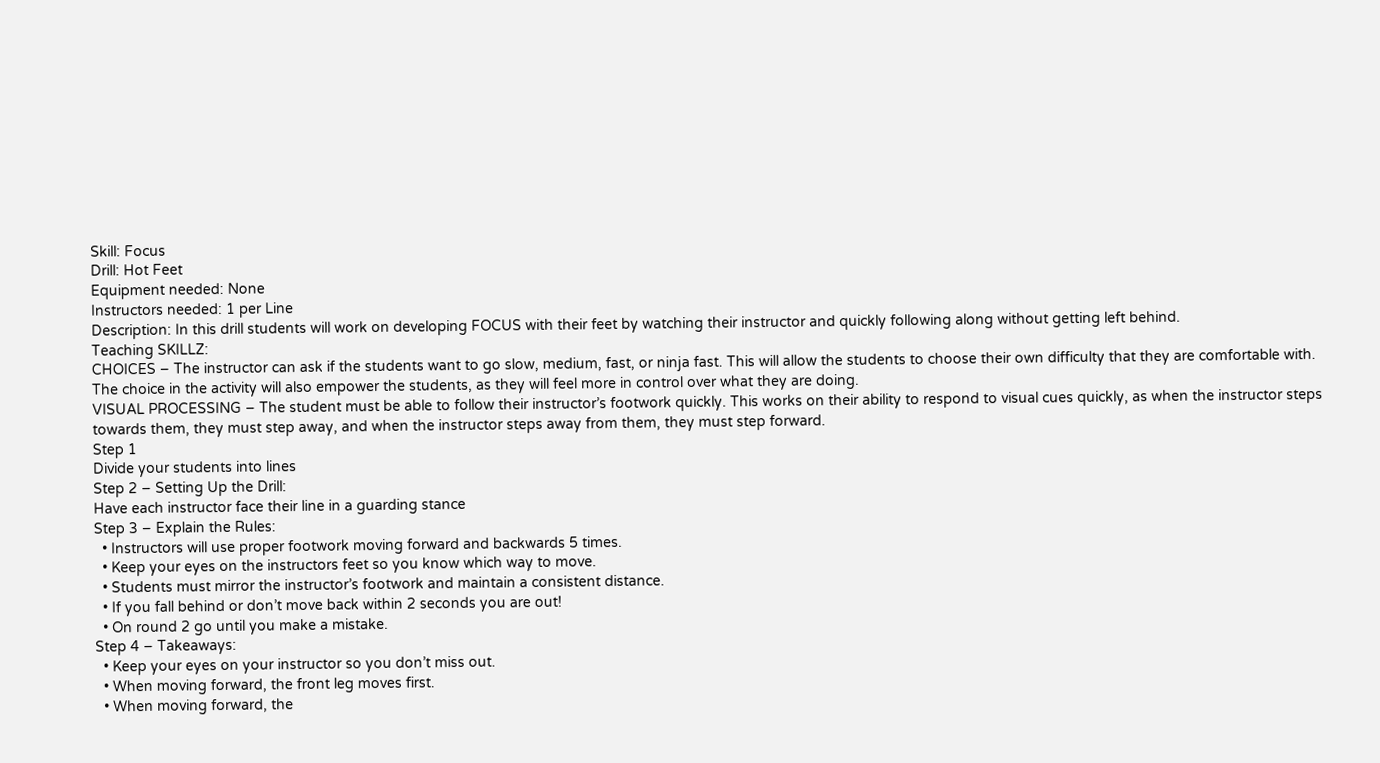Skill: Focus
Drill: Hot Feet
Equipment needed: None
Instructors needed: 1 per Line
Description: In this drill students will work on developing FOCUS with their feet by watching their instructor and quickly following along without getting left behind.
Teaching SKILLZ:
CHOICES – The instructor can ask if the students want to go slow, medium, fast, or ninja fast. This will allow the students to choose their own difficulty that they are comfortable with. The choice in the activity will also empower the students, as they will feel more in control over what they are doing.
VISUAL PROCESSING – The student must be able to follow their instructor’s footwork quickly. This works on their ability to respond to visual cues quickly, as when the instructor steps towards them, they must step away, and when the instructor steps away from them, they must step forward.
Step 1
Divide your students into lines
Step 2 – Setting Up the Drill:
Have each instructor face their line in a guarding stance
Step 3 – Explain the Rules:
  • Instructors will use proper footwork moving forward and backwards 5 times.
  • Keep your eyes on the instructors feet so you know which way to move.
  • Students must mirror the instructor’s footwork and maintain a consistent distance.
  • If you fall behind or don’t move back within 2 seconds you are out!
  • On round 2 go until you make a mistake.
Step 4 – Takeaways:
  • Keep your eyes on your instructor so you don’t miss out.
  • When moving forward, the front leg moves first.
  • When moving forward, the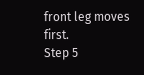front leg moves first.
Step 5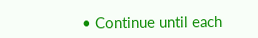• Continue until each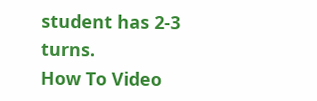student has 2-3 turns.
How To Video